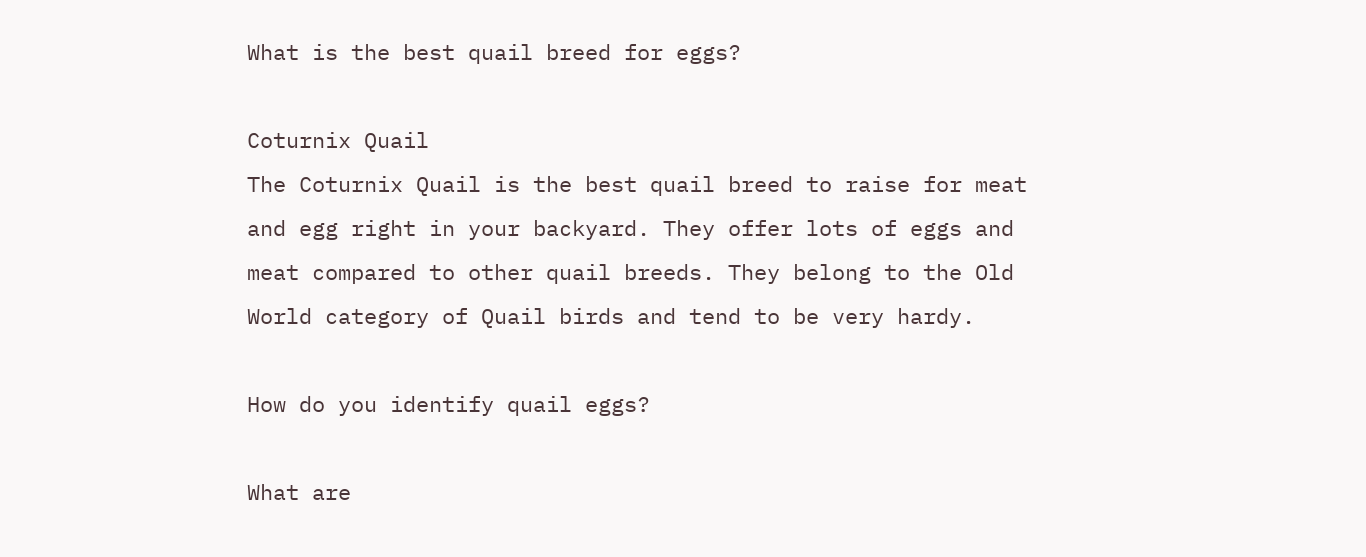What is the best quail breed for eggs?

Coturnix Quail
The Coturnix Quail is the best quail breed to raise for meat and egg right in your backyard. They offer lots of eggs and meat compared to other quail breeds. They belong to the Old World category of Quail birds and tend to be very hardy.

How do you identify quail eggs?

What are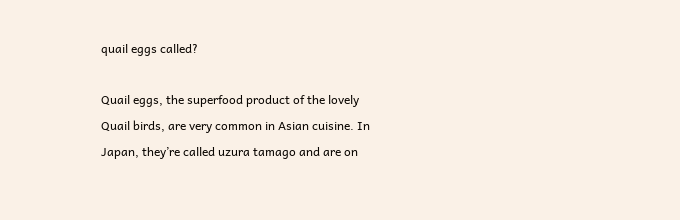quail eggs called?

Quail eggs, the superfood product of the lovely Quail birds, are very common in Asian cuisine. In Japan, they’re called uzura tamago and are on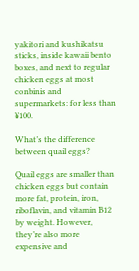yakitori and kushikatsu sticks, inside kawaii bento boxes, and next to regular chicken eggs at most conbinis and supermarkets: for less than ¥100.

What’s the difference between quail eggs?

Quail eggs are smaller than chicken eggs but contain more fat, protein, iron, riboflavin, and vitamin B12 by weight. However, they’re also more expensive and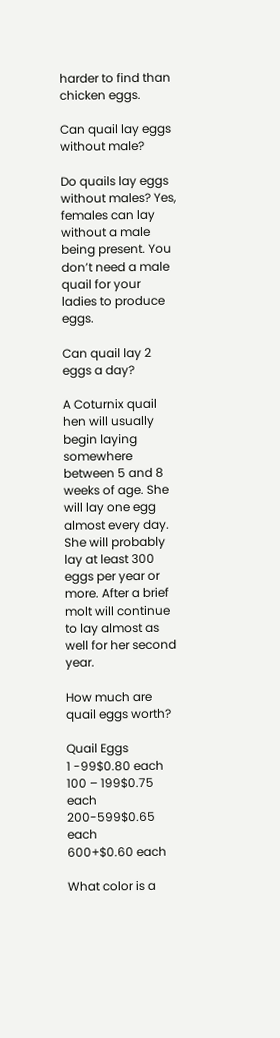harder to find than chicken eggs.

Can quail lay eggs without male?

Do quails lay eggs without males? Yes, females can lay without a male being present. You don’t need a male quail for your ladies to produce eggs.

Can quail lay 2 eggs a day?

A Coturnix quail hen will usually begin laying somewhere between 5 and 8 weeks of age. She will lay one egg almost every day. She will probably lay at least 300 eggs per year or more. After a brief molt will continue to lay almost as well for her second year.

How much are quail eggs worth?

Quail Eggs
1 -99$0.80 each
100 – 199$0.75 each
200-599$0.65 each
600+$0.60 each

What color is a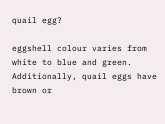quail egg?

eggshell colour varies from white to blue and green. Additionally, quail eggs have brown or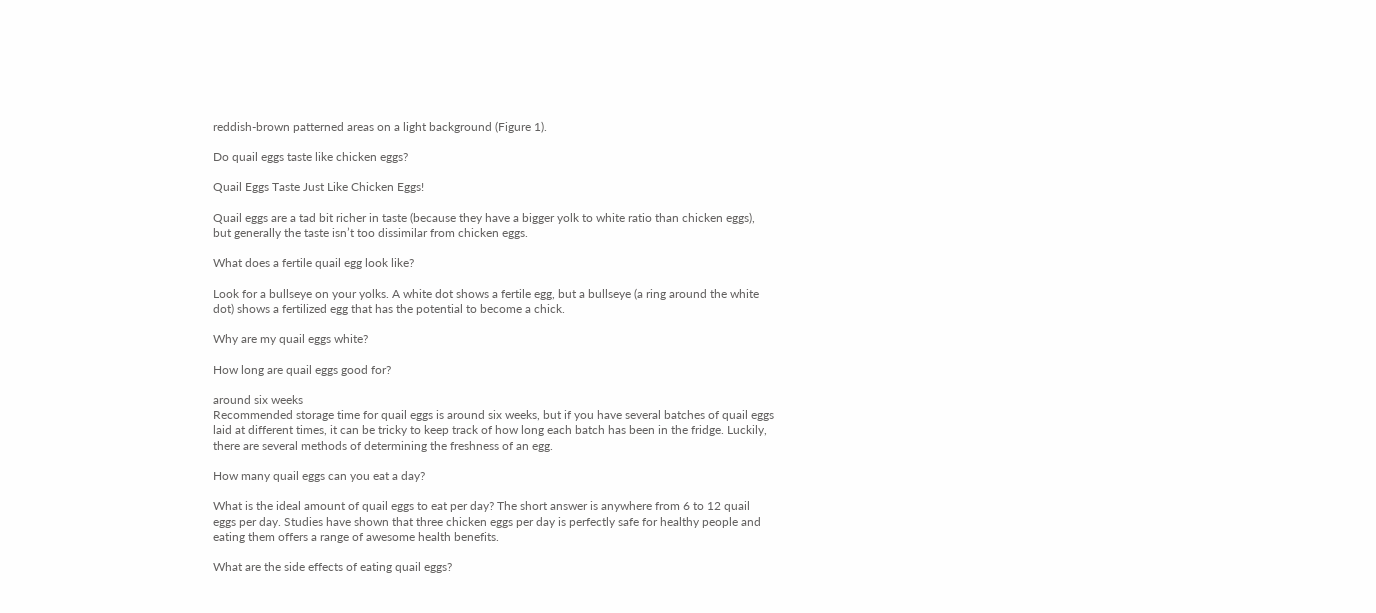reddish-brown patterned areas on a light background (Figure 1).

Do quail eggs taste like chicken eggs?

Quail Eggs Taste Just Like Chicken Eggs!

Quail eggs are a tad bit richer in taste (because they have a bigger yolk to white ratio than chicken eggs), but generally the taste isn’t too dissimilar from chicken eggs.

What does a fertile quail egg look like?

Look for a bullseye on your yolks. A white dot shows a fertile egg, but a bullseye (a ring around the white dot) shows a fertilized egg that has the potential to become a chick.

Why are my quail eggs white?

How long are quail eggs good for?

around six weeks
Recommended storage time for quail eggs is around six weeks, but if you have several batches of quail eggs laid at different times, it can be tricky to keep track of how long each batch has been in the fridge. Luckily, there are several methods of determining the freshness of an egg.

How many quail eggs can you eat a day?

What is the ideal amount of quail eggs to eat per day? The short answer is anywhere from 6 to 12 quail eggs per day. Studies have shown that three chicken eggs per day is perfectly safe for healthy people and eating them offers a range of awesome health benefits.

What are the side effects of eating quail eggs?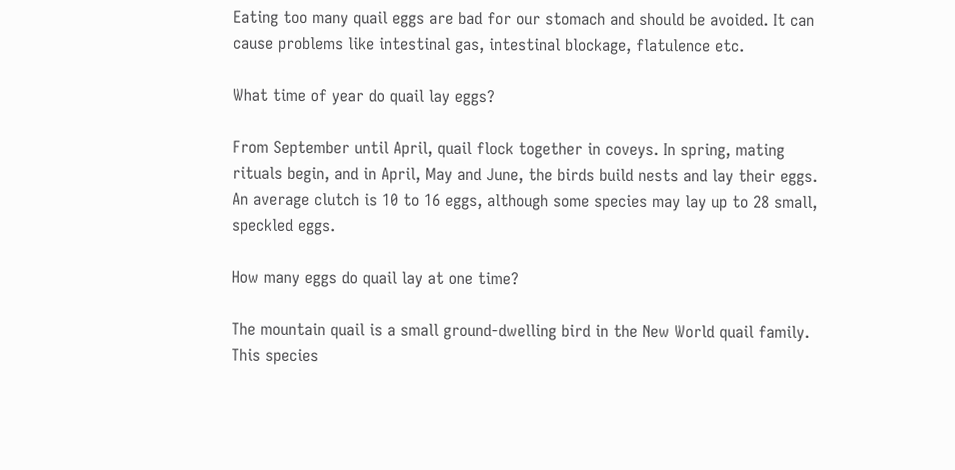Eating too many quail eggs are bad for our stomach and should be avoided. It can cause problems like intestinal gas, intestinal blockage, flatulence etc.

What time of year do quail lay eggs?

From September until April, quail flock together in coveys. In spring, mating rituals begin, and in April, May and June, the birds build nests and lay their eggs. An average clutch is 10 to 16 eggs, although some species may lay up to 28 small, speckled eggs.

How many eggs do quail lay at one time?

The mountain quail is a small ground-dwelling bird in the New World quail family. This species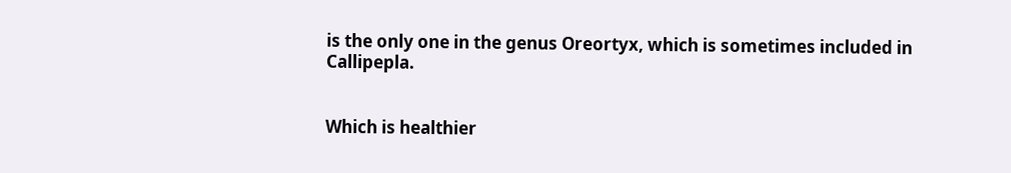is the only one in the genus Oreortyx, which is sometimes included in Callipepla.


Which is healthier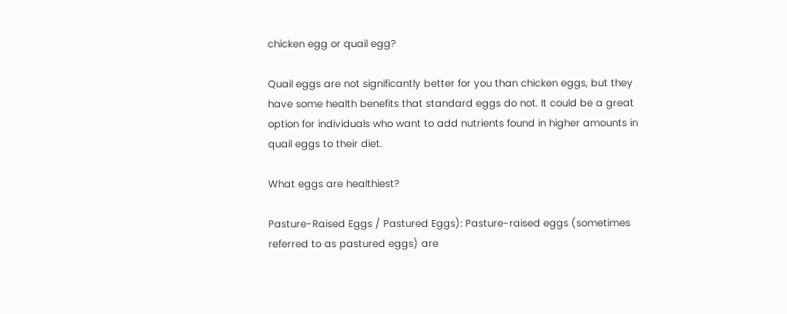chicken egg or quail egg?

Quail eggs are not significantly better for you than chicken eggs, but they have some health benefits that standard eggs do not. It could be a great option for individuals who want to add nutrients found in higher amounts in quail eggs to their diet.

What eggs are healthiest?

Pasture-Raised Eggs / Pastured Eggs): Pasture-raised eggs (sometimes referred to as pastured eggs) are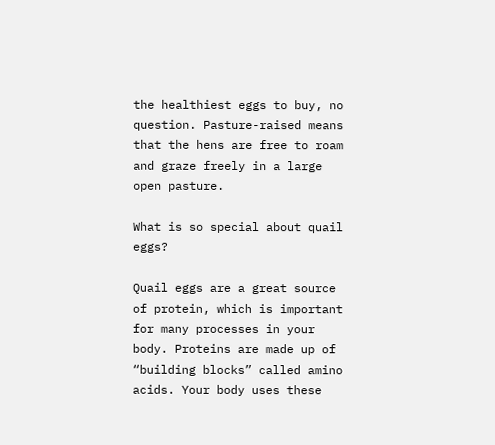the healthiest eggs to buy, no question. Pasture-raised means that the hens are free to roam and graze freely in a large open pasture.

What is so special about quail eggs?

Quail eggs are a great source of protein, which is important for many processes in your body. Proteins are made up of “building blocks” called amino acids. Your body uses these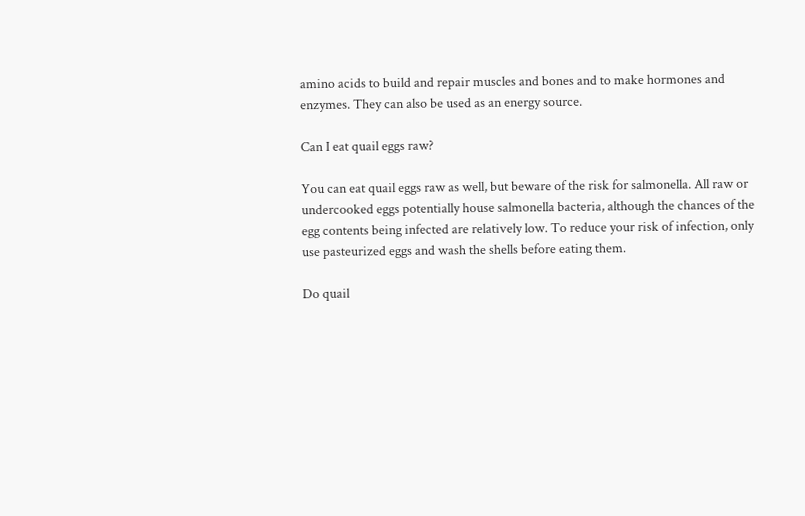amino acids to build and repair muscles and bones and to make hormones and enzymes. They can also be used as an energy source.

Can I eat quail eggs raw?

You can eat quail eggs raw as well, but beware of the risk for salmonella. All raw or undercooked eggs potentially house salmonella bacteria, although the chances of the egg contents being infected are relatively low. To reduce your risk of infection, only use pasteurized eggs and wash the shells before eating them.

Do quail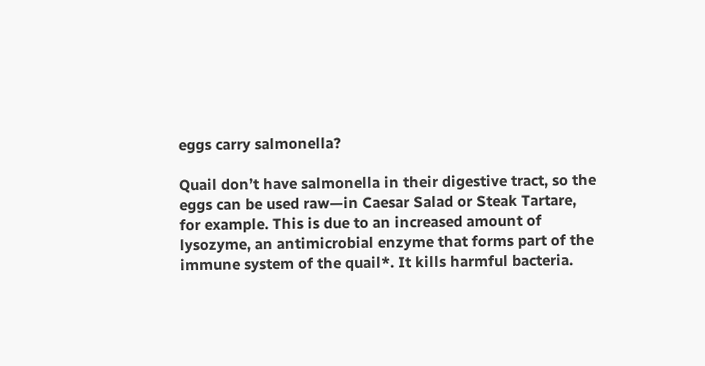eggs carry salmonella?

Quail don’t have salmonella in their digestive tract, so the eggs can be used raw—in Caesar Salad or Steak Tartare, for example. This is due to an increased amount of lysozyme, an antimicrobial enzyme that forms part of the immune system of the quail*. It kills harmful bacteria.